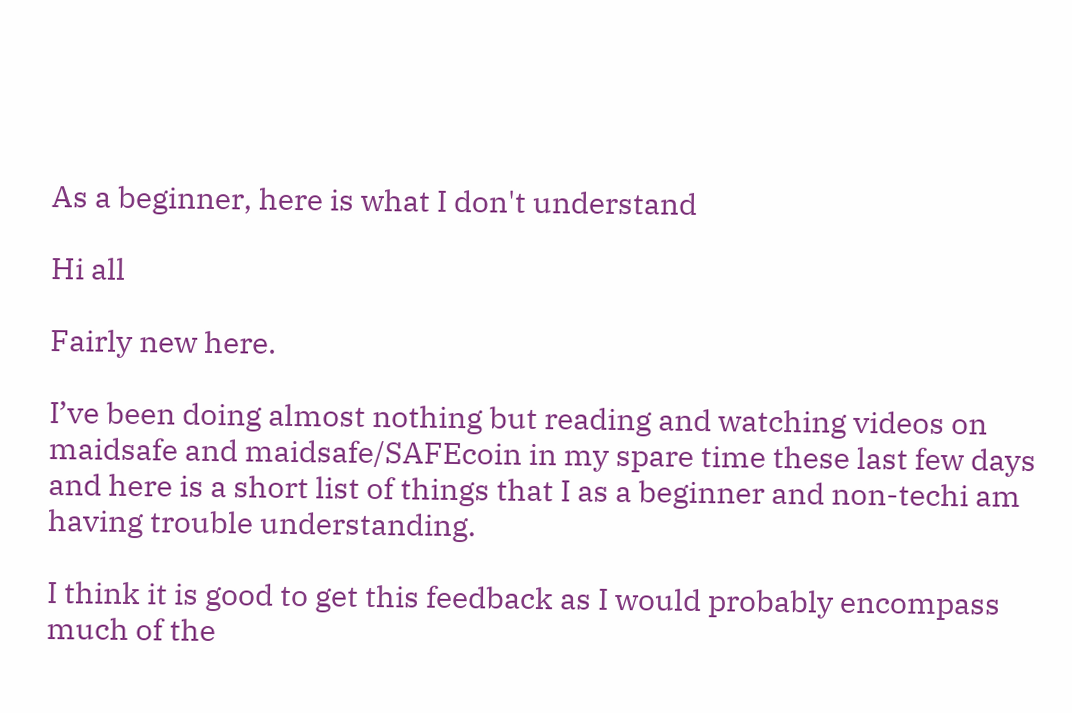As a beginner, here is what I don't understand

Hi all

Fairly new here.

I’ve been doing almost nothing but reading and watching videos on maidsafe and maidsafe/SAFEcoin in my spare time these last few days and here is a short list of things that I as a beginner and non-techi am having trouble understanding.

I think it is good to get this feedback as I would probably encompass much of the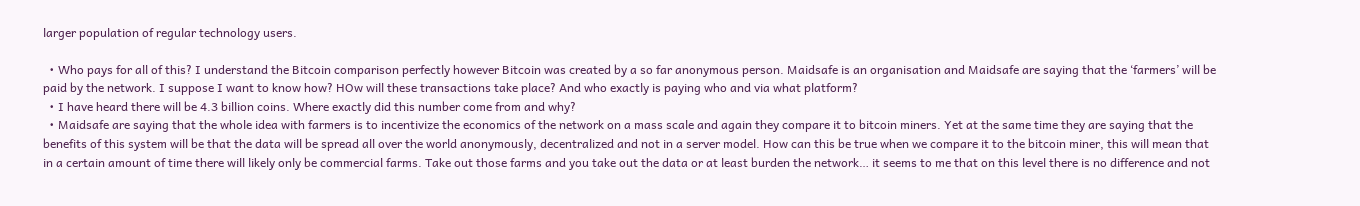larger population of regular technology users.

  • Who pays for all of this? I understand the Bitcoin comparison perfectly however Bitcoin was created by a so far anonymous person. Maidsafe is an organisation and Maidsafe are saying that the ‘farmers’ will be paid by the network. I suppose I want to know how? HOw will these transactions take place? And who exactly is paying who and via what platform?
  • I have heard there will be 4.3 billion coins. Where exactly did this number come from and why?
  • Maidsafe are saying that the whole idea with farmers is to incentivize the economics of the network on a mass scale and again they compare it to bitcoin miners. Yet at the same time they are saying that the benefits of this system will be that the data will be spread all over the world anonymously, decentralized and not in a server model. How can this be true when we compare it to the bitcoin miner, this will mean that in a certain amount of time there will likely only be commercial farms. Take out those farms and you take out the data or at least burden the network… it seems to me that on this level there is no difference and not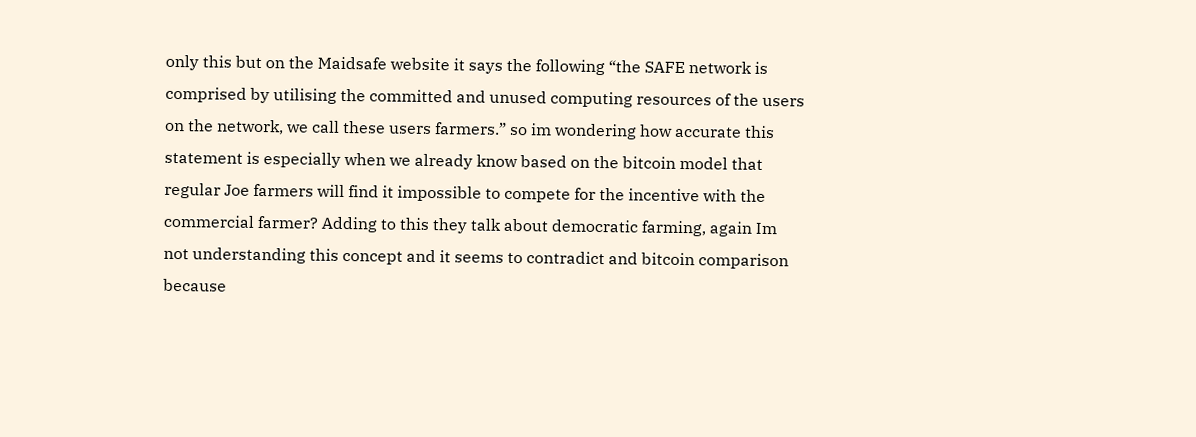only this but on the Maidsafe website it says the following “the SAFE network is comprised by utilising the committed and unused computing resources of the users on the network, we call these users farmers.” so im wondering how accurate this statement is especially when we already know based on the bitcoin model that regular Joe farmers will find it impossible to compete for the incentive with the commercial farmer? Adding to this they talk about democratic farming, again Im not understanding this concept and it seems to contradict and bitcoin comparison because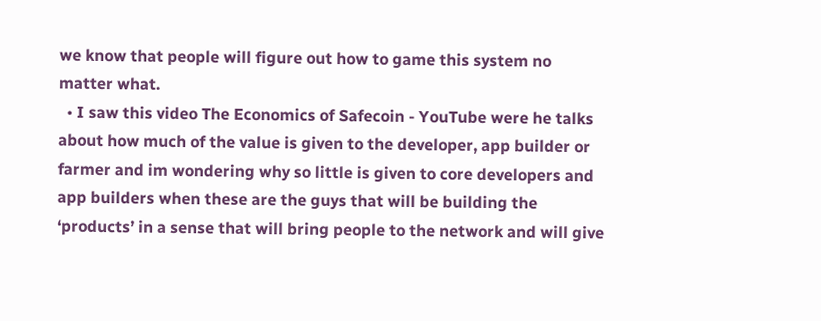we know that people will figure out how to game this system no matter what.
  • I saw this video The Economics of Safecoin - YouTube were he talks about how much of the value is given to the developer, app builder or farmer and im wondering why so little is given to core developers and app builders when these are the guys that will be building the ‘products’ in a sense that will bring people to the network and will give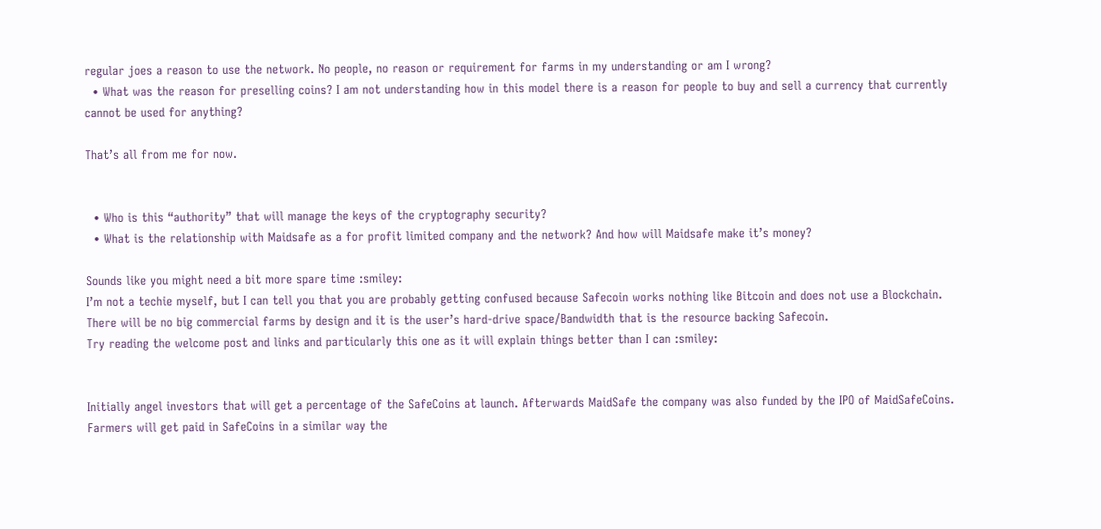regular joes a reason to use the network. No people, no reason or requirement for farms in my understanding or am I wrong?
  • What was the reason for preselling coins? I am not understanding how in this model there is a reason for people to buy and sell a currency that currently cannot be used for anything?

That’s all from me for now.


  • Who is this “authority” that will manage the keys of the cryptography security?
  • What is the relationship with Maidsafe as a for profit limited company and the network? And how will Maidsafe make it’s money?

Sounds like you might need a bit more spare time :smiley:
I’m not a techie myself, but I can tell you that you are probably getting confused because Safecoin works nothing like Bitcoin and does not use a Blockchain.
There will be no big commercial farms by design and it is the user’s hard-drive space/Bandwidth that is the resource backing Safecoin.
Try reading the welcome post and links and particularly this one as it will explain things better than I can :smiley:


Initially angel investors that will get a percentage of the SafeCoins at launch. Afterwards MaidSafe the company was also funded by the IPO of MaidSafeCoins. Farmers will get paid in SafeCoins in a similar way the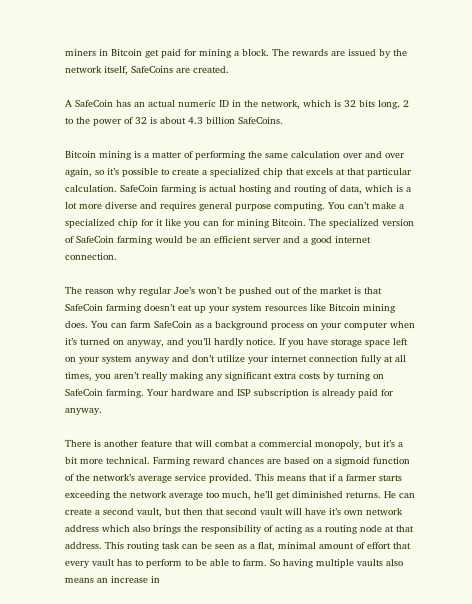miners in Bitcoin get paid for mining a block. The rewards are issued by the network itself, SafeCoins are created.

A SafeCoin has an actual numeric ID in the network, which is 32 bits long. 2 to the power of 32 is about 4.3 billion SafeCoins.

Bitcoin mining is a matter of performing the same calculation over and over again, so it’s possible to create a specialized chip that excels at that particular calculation. SafeCoin farming is actual hosting and routing of data, which is a lot more diverse and requires general purpose computing. You can’t make a specialized chip for it like you can for mining Bitcoin. The specialized version of SafeCoin farming would be an efficient server and a good internet connection.

The reason why regular Joe’s won’t be pushed out of the market is that SafeCoin farming doesn’t eat up your system resources like Bitcoin mining does. You can farm SafeCoin as a background process on your computer when it’s turned on anyway, and you’ll hardly notice. If you have storage space left on your system anyway and don’t utilize your internet connection fully at all times, you aren’t really making any significant extra costs by turning on SafeCoin farming. Your hardware and ISP subscription is already paid for anyway.

There is another feature that will combat a commercial monopoly, but it’s a bit more technical. Farming reward chances are based on a sigmoid function of the network’s average service provided. This means that if a farmer starts exceeding the network average too much, he’ll get diminished returns. He can create a second vault, but then that second vault will have it’s own network address which also brings the responsibility of acting as a routing node at that address. This routing task can be seen as a flat, minimal amount of effort that every vault has to perform to be able to farm. So having multiple vaults also means an increase in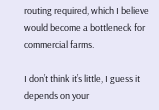routing required, which I believe would become a bottleneck for commercial farms.

I don’t think it’s little, I guess it depends on your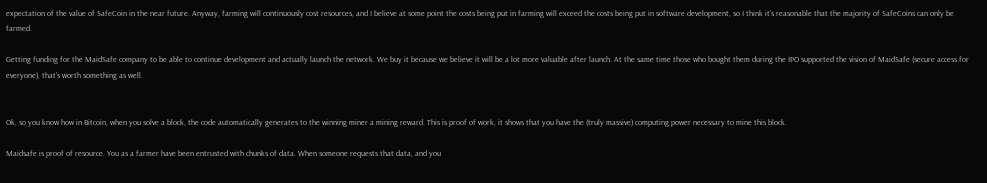expectation of the value of SafeCoin in the near future. Anyway, farming will continuously cost resources, and I believe at some point the costs being put in farming will exceed the costs being put in software development, so I think it’s reasonable that the majority of SafeCoins can only be farmed.

Getting funding for the MaidSafe company to be able to continue development and actually launch the network. We buy it because we believe it will be a lot more valuable after launch. At the same time those who bought them during the IPO supported the vision of MaidSafe (secure access for everyone), that’s worth something as well.


Ok, so you know how in Bitcoin, when you solve a block, the code automatically generates to the winning miner a mining reward. This is proof of work, it shows that you have the (truly massive) computing power necessary to mine this block.

Maidsafe is proof of resource. You as a farmer have been entrusted with chunks of data. When someone requests that data, and you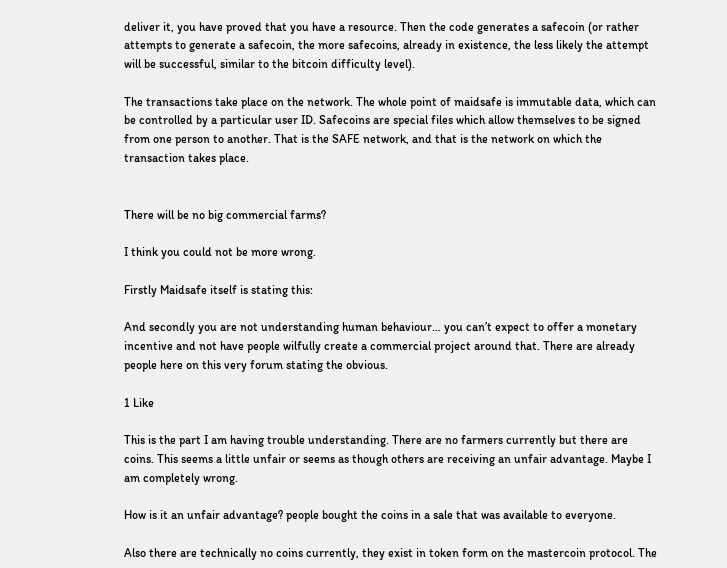deliver it, you have proved that you have a resource. Then the code generates a safecoin (or rather attempts to generate a safecoin, the more safecoins, already in existence, the less likely the attempt will be successful, similar to the bitcoin difficulty level).

The transactions take place on the network. The whole point of maidsafe is immutable data, which can be controlled by a particular user ID. Safecoins are special files which allow themselves to be signed from one person to another. That is the SAFE network, and that is the network on which the transaction takes place.


There will be no big commercial farms?

I think you could not be more wrong.

Firstly Maidsafe itself is stating this:

And secondly you are not understanding human behaviour… you can’t expect to offer a monetary incentive and not have people wilfully create a commercial project around that. There are already people here on this very forum stating the obvious.

1 Like

This is the part I am having trouble understanding. There are no farmers currently but there are coins. This seems a little unfair or seems as though others are receiving an unfair advantage. Maybe I am completely wrong.

How is it an unfair advantage? people bought the coins in a sale that was available to everyone.

Also there are technically no coins currently, they exist in token form on the mastercoin protocol. The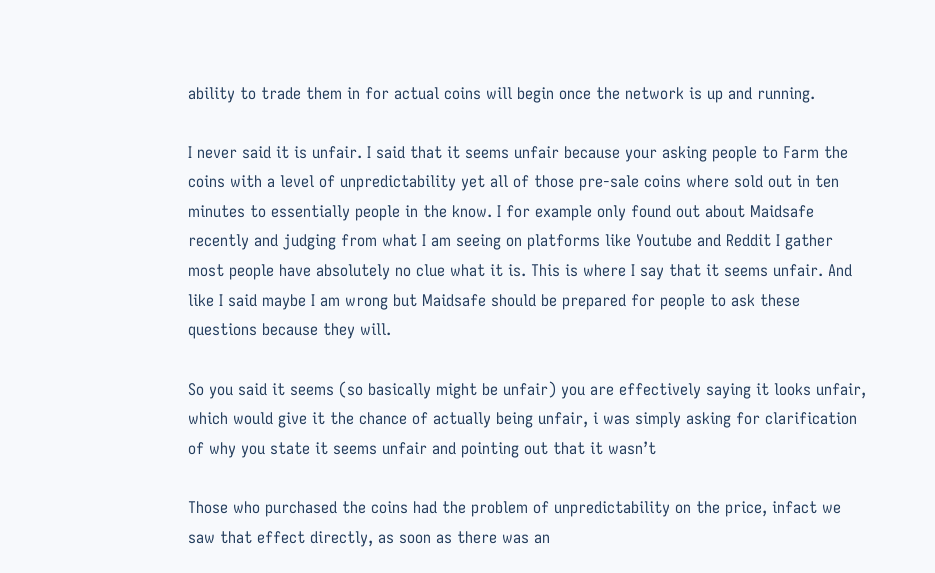ability to trade them in for actual coins will begin once the network is up and running.

I never said it is unfair. I said that it seems unfair because your asking people to Farm the coins with a level of unpredictability yet all of those pre-sale coins where sold out in ten minutes to essentially people in the know. I for example only found out about Maidsafe recently and judging from what I am seeing on platforms like Youtube and Reddit I gather most people have absolutely no clue what it is. This is where I say that it seems unfair. And like I said maybe I am wrong but Maidsafe should be prepared for people to ask these questions because they will.

So you said it seems (so basically might be unfair) you are effectively saying it looks unfair, which would give it the chance of actually being unfair, i was simply asking for clarification of why you state it seems unfair and pointing out that it wasn’t

Those who purchased the coins had the problem of unpredictability on the price, infact we saw that effect directly, as soon as there was an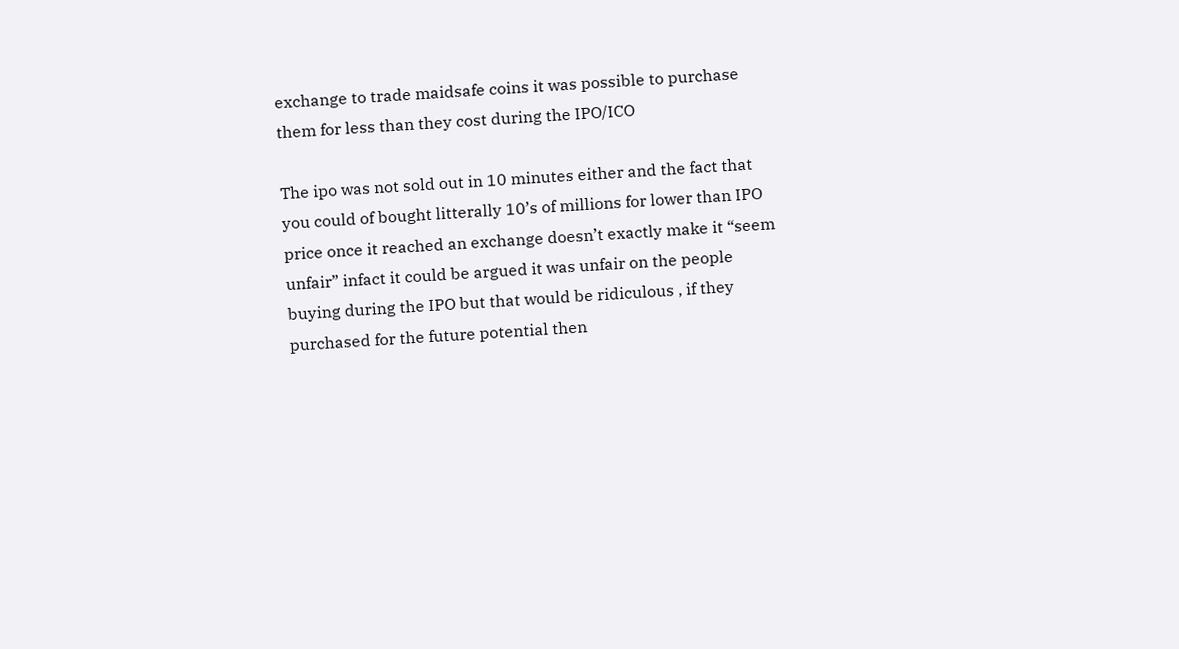exchange to trade maidsafe coins it was possible to purchase them for less than they cost during the IPO/ICO

The ipo was not sold out in 10 minutes either and the fact that you could of bought litterally 10’s of millions for lower than IPO price once it reached an exchange doesn’t exactly make it “seem unfair” infact it could be argued it was unfair on the people buying during the IPO but that would be ridiculous , if they purchased for the future potential then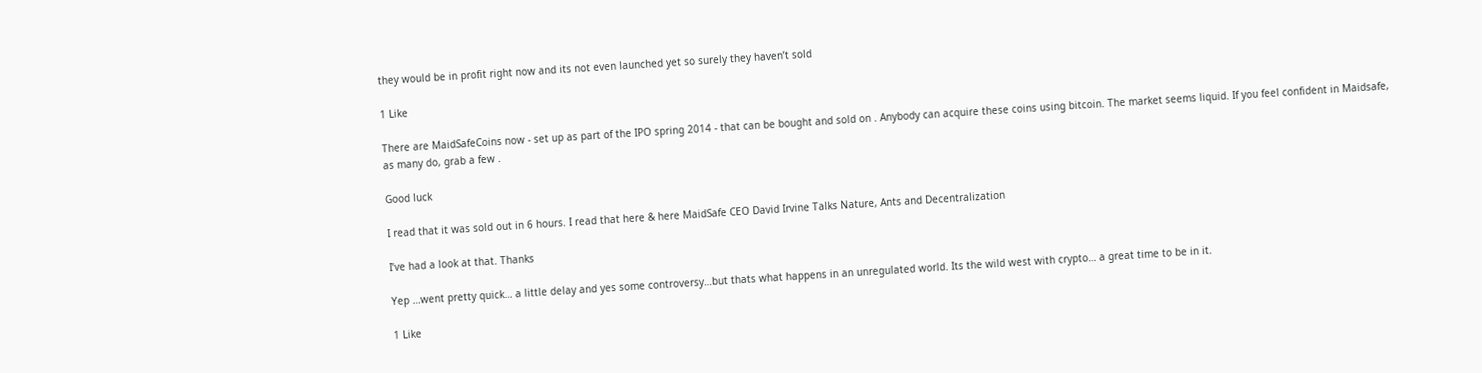they would be in profit right now and its not even launched yet so surely they haven’t sold

1 Like

There are MaidSafeCoins now - set up as part of the IPO spring 2014 - that can be bought and sold on . Anybody can acquire these coins using bitcoin. The market seems liquid. If you feel confident in Maidsafe, as many do, grab a few .

Good luck

I read that it was sold out in 6 hours. I read that here & here MaidSafe CEO David Irvine Talks Nature, Ants and Decentralization

I’ve had a look at that. Thanks

Yep …went pretty quick… a little delay and yes some controversy…but thats what happens in an unregulated world. Its the wild west with crypto… a great time to be in it.

1 Like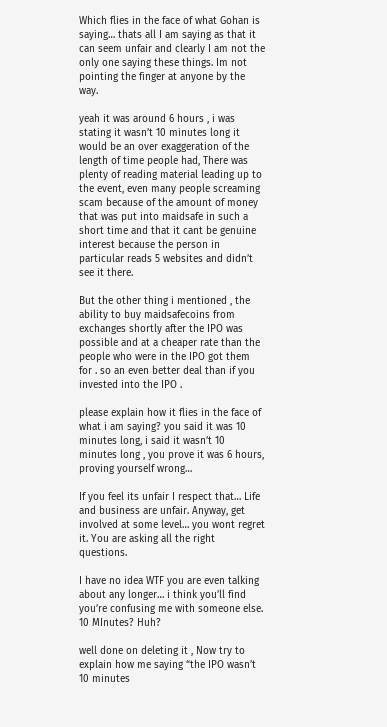Which flies in the face of what Gohan is saying… thats all I am saying as that it can seem unfair and clearly I am not the only one saying these things. Im not pointing the finger at anyone by the way.

yeah it was around 6 hours , i was stating it wasn’t 10 minutes long it would be an over exaggeration of the length of time people had, There was plenty of reading material leading up to the event, even many people screaming scam because of the amount of money that was put into maidsafe in such a short time and that it cant be genuine interest because the person in particular reads 5 websites and didn’t see it there.

But the other thing i mentioned , the ability to buy maidsafecoins from exchanges shortly after the IPO was possible and at a cheaper rate than the people who were in the IPO got them for . so an even better deal than if you invested into the IPO .

please explain how it flies in the face of what i am saying? you said it was 10 minutes long, i said it wasn’t 10 minutes long , you prove it was 6 hours, proving yourself wrong…

If you feel its unfair I respect that… Life and business are unfair. Anyway, get involved at some level… you wont regret it. You are asking all the right questions.

I have no idea WTF you are even talking about any longer… i think you’ll find you’re confusing me with someone else. 10 MInutes? Huh?

well done on deleting it , Now try to explain how me saying “the IPO wasn’t 10 minutes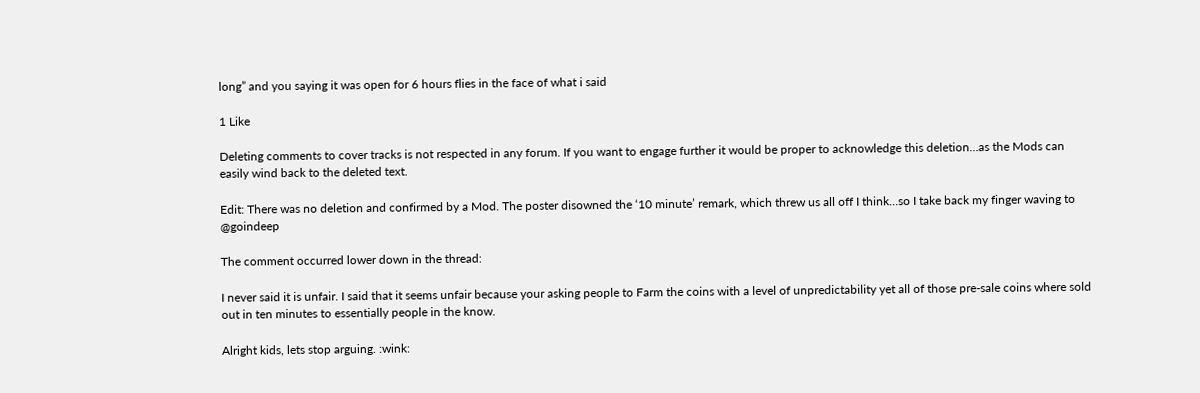long” and you saying it was open for 6 hours flies in the face of what i said

1 Like

Deleting comments to cover tracks is not respected in any forum. If you want to engage further it would be proper to acknowledge this deletion…as the Mods can easily wind back to the deleted text.

Edit: There was no deletion and confirmed by a Mod. The poster disowned the ‘10 minute’ remark, which threw us all off I think…so I take back my finger waving to @goindeep

The comment occurred lower down in the thread:

I never said it is unfair. I said that it seems unfair because your asking people to Farm the coins with a level of unpredictability yet all of those pre-sale coins where sold out in ten minutes to essentially people in the know.

Alright kids, lets stop arguing. :wink: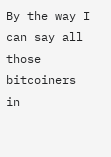By the way I can say all those bitcoiners in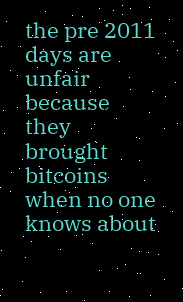the pre 2011 days are unfair because they brought bitcoins when no one knows about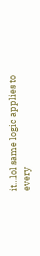it…lol same logic applies to every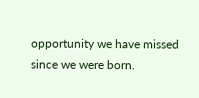opportunity we have missed since we were born.